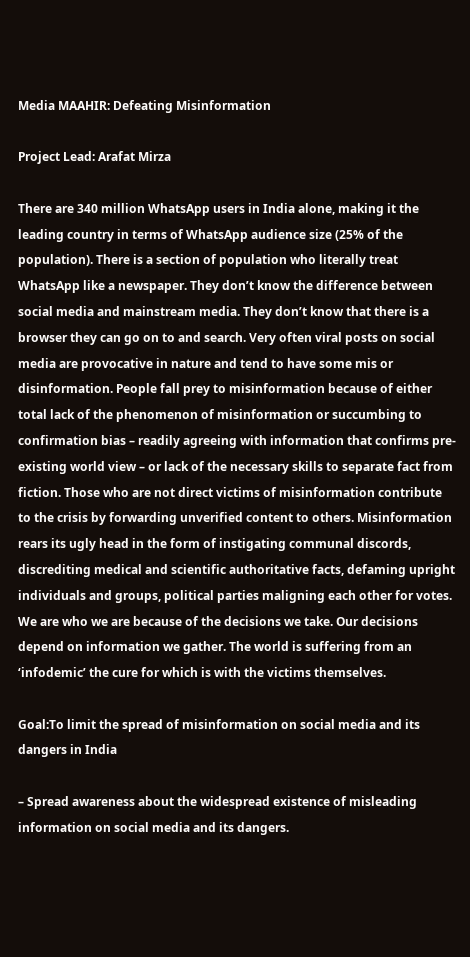Media MAAHIR: Defeating Misinformation

Project Lead: Arafat Mirza

There are 340 million WhatsApp users in India alone, making it the leading country in terms of WhatsApp audience size (25% of the population). There is a section of population who literally treat WhatsApp like a newspaper. They don’t know the difference between social media and mainstream media. They don’t know that there is a browser they can go on to and search. Very often viral posts on social media are provocative in nature and tend to have some mis or disinformation. People fall prey to misinformation because of either total lack of the phenomenon of misinformation or succumbing to confirmation bias – readily agreeing with information that confirms pre-existing world view – or lack of the necessary skills to separate fact from fiction. Those who are not direct victims of misinformation contribute to the crisis by forwarding unverified content to others. Misinformation rears its ugly head in the form of instigating communal discords, discrediting medical and scientific authoritative facts, defaming upright individuals and groups, political parties maligning each other for votes. We are who we are because of the decisions we take. Our decisions depend on information we gather. The world is suffering from an ‘infodemic’ the cure for which is with the victims themselves.

Goal:To limit the spread of misinformation on social media and its dangers in India

– Spread awareness about the widespread existence of misleading information on social media and its dangers.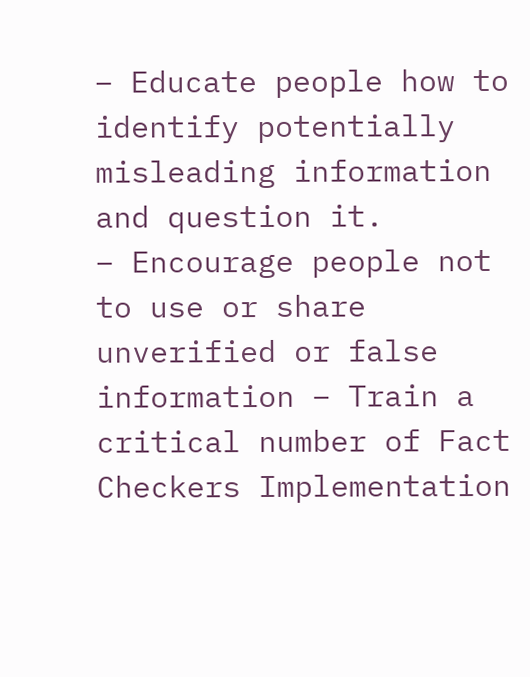– Educate people how to identify potentially misleading information and question it.
– Encourage people not to use or share unverified or false information – Train a critical number of Fact Checkers Implementation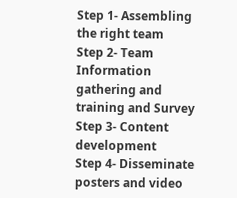Step 1- Assembling the right team
Step 2- Team Information gathering and training and Survey
Step 3- Content development
Step 4- Disseminate posters and video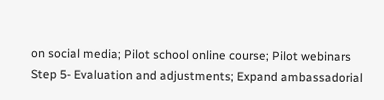on social media; Pilot school online course; Pilot webinars
Step 5- Evaluation and adjustments; Expand ambassadorial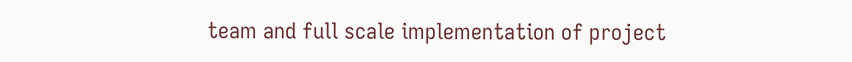team and full scale implementation of project